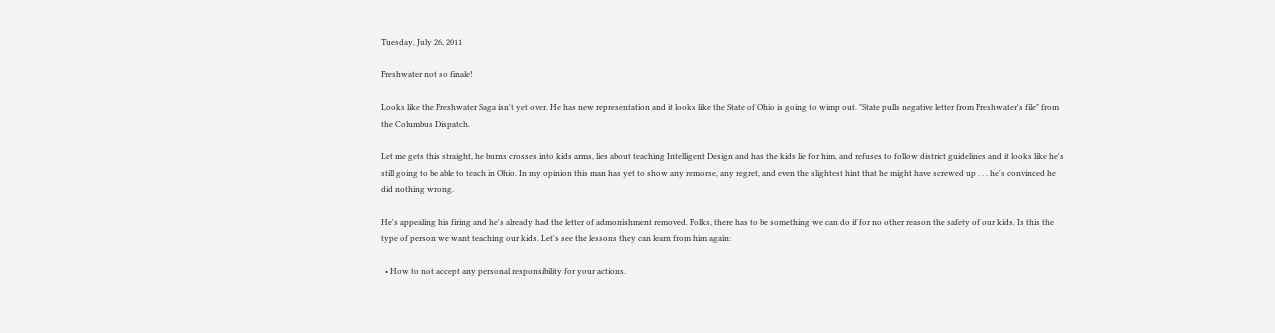Tuesday, July 26, 2011

Freshwater not so finale!

Looks like the Freshwater Saga isn't yet over. He has new representation and it looks like the State of Ohio is going to wimp out. "State pulls negative letter from Freshwater's file" from the Columbus Dispatch.

Let me gets this straight, he burns crosses into kids arms, lies about teaching Intelligent Design and has the kids lie for him, and refuses to follow district guidelines and it looks like he's still going to be able to teach in Ohio. In my opinion this man has yet to show any remorse, any regret, and even the slightest hint that he might have screwed up . . . he's convinced he did nothing wrong.

He's appealing his firing and he's already had the letter of admonishment removed. Folks, there has to be something we can do if for no other reason the safety of our kids. Is this the type of person we want teaching our kids. Let's see the lessons they can learn from him again:

  • How to not accept any personal responsibility for your actions.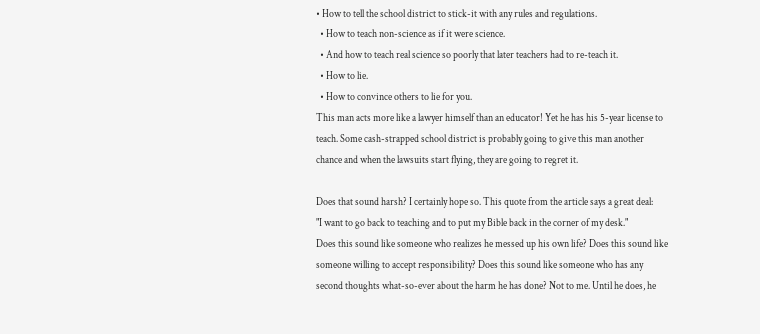• How to tell the school district to stick-it with any rules and regulations.
  • How to teach non-science as if it were science.
  • And how to teach real science so poorly that later teachers had to re-teach it.
  • How to lie.
  • How to convince others to lie for you.
This man acts more like a lawyer himself than an educator! Yet he has his 5-year license to teach. Some cash-strapped school district is probably going to give this man another chance and when the lawsuits start flying, they are going to regret it.

Does that sound harsh? I certainly hope so. This quote from the article says a great deal:
"I want to go back to teaching and to put my Bible back in the corner of my desk."
Does this sound like someone who realizes he messed up his own life? Does this sound like someone willing to accept responsibility? Does this sound like someone who has any second thoughts what-so-ever about the harm he has done? Not to me. Until he does, he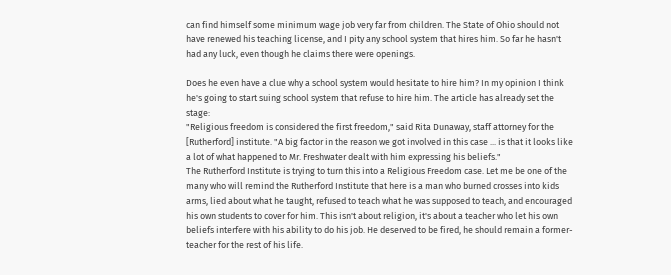can find himself some minimum wage job very far from children. The State of Ohio should not have renewed his teaching license, and I pity any school system that hires him. So far he hasn't had any luck, even though he claims there were openings.

Does he even have a clue why a school system would hesitate to hire him? In my opinion I think he's going to start suing school system that refuse to hire him. The article has already set the stage:
"Religious freedom is considered the first freedom," said Rita Dunaway, staff attorney for the [Rutherford] institute. "A big factor in the reason we got involved in this case ... is that it looks like a lot of what happened to Mr. Freshwater dealt with him expressing his beliefs."
The Rutherford Institute is trying to turn this into a Religious Freedom case. Let me be one of the many who will remind the Rutherford Institute that here is a man who burned crosses into kids arms, lied about what he taught, refused to teach what he was supposed to teach, and encouraged his own students to cover for him. This isn't about religion, it's about a teacher who let his own beliefs interfere with his ability to do his job. He deserved to be fired, he should remain a former-teacher for the rest of his life.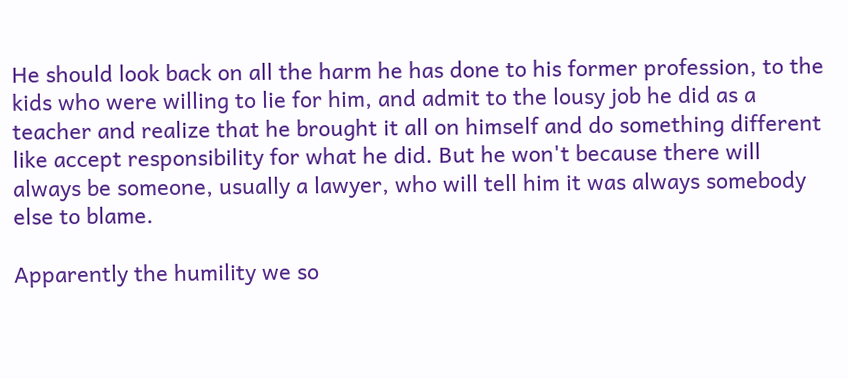He should look back on all the harm he has done to his former profession, to the kids who were willing to lie for him, and admit to the lousy job he did as a teacher and realize that he brought it all on himself and do something different like accept responsibility for what he did. But he won't because there will always be someone, usually a lawyer, who will tell him it was always somebody else to blame.

Apparently the humility we so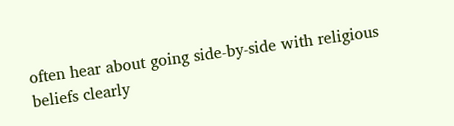often hear about going side-by-side with religious beliefs clearly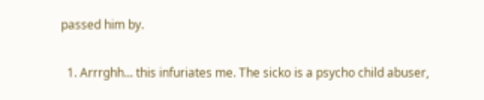passed him by.


  1. Arrrghh... this infuriates me. The sicko is a psycho child abuser,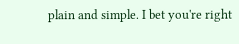plain and simple. I bet you're right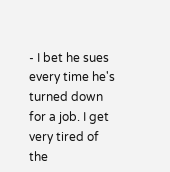- I bet he sues every time he's turned down for a job. I get very tired of the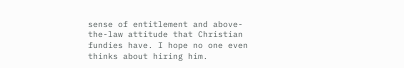sense of entitlement and above-the-law attitude that Christian fundies have. I hope no one even thinks about hiring him.